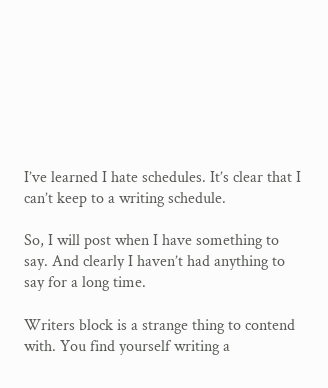I’ve learned I hate schedules. It’s clear that I can’t keep to a writing schedule.

So, I will post when I have something to say. And clearly I haven’t had anything to say for a long time.

Writers block is a strange thing to contend with. You find yourself writing a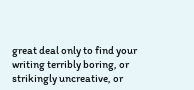great deal only to find your writing terribly boring, or strikingly uncreative, or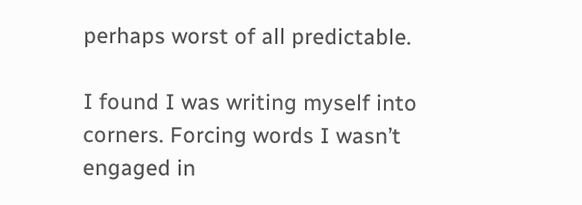perhaps worst of all predictable.

I found I was writing myself into corners. Forcing words I wasn’t engaged in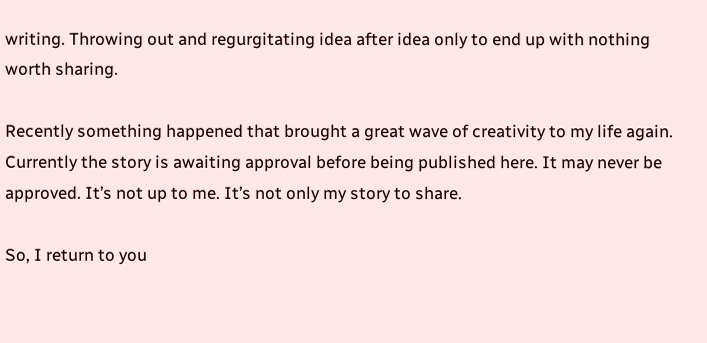writing. Throwing out and regurgitating idea after idea only to end up with nothing worth sharing.

Recently something happened that brought a great wave of creativity to my life again. Currently the story is awaiting approval before being published here. It may never be approved. It’s not up to me. It’s not only my story to share.

So, I return to you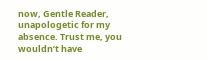now, Gentle Reader, unapologetic for my absence. Trust me, you wouldn’t have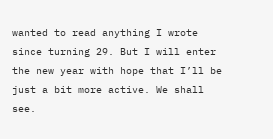wanted to read anything I wrote since turning 29. But I will enter the new year with hope that I’ll be just a bit more active. We shall see.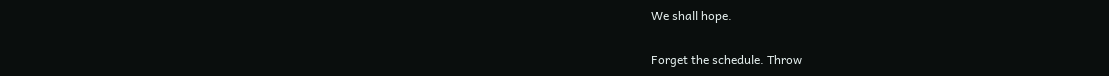We shall hope.

Forget the schedule. Throw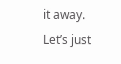it away. Let’s just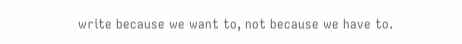write because we want to, not because we have to.